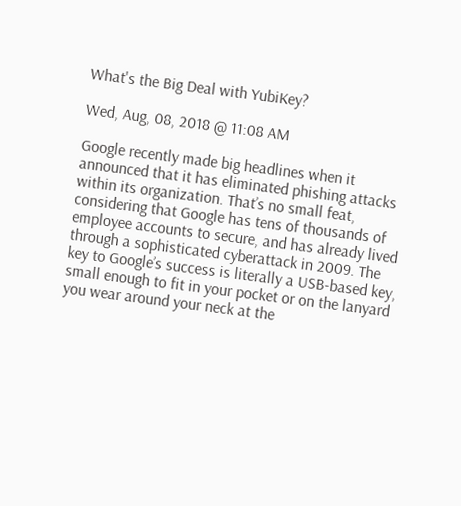What's the Big Deal with YubiKey?

Wed, Aug, 08, 2018 @ 11:08 AM

Google recently made big headlines when it announced that it has eliminated phishing attacks within its organization. That’s no small feat, considering that Google has tens of thousands of employee accounts to secure, and has already lived through a sophisticated cyberattack in 2009. The key to Google’s success is literally a USB-based key, small enough to fit in your pocket or on the lanyard you wear around your neck at the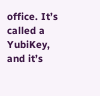office. It’s called a YubiKey, and it’s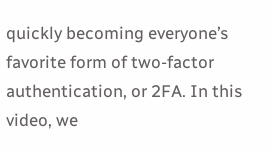quickly becoming everyone’s favorite form of two-factor authentication, or 2FA. In this video, we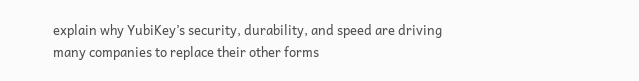explain why YubiKey’s security, durability, and speed are driving many companies to replace their other forms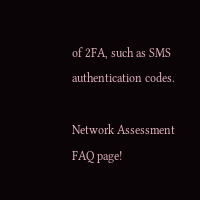of 2FA, such as SMS authentication codes.

Network Assessment FAQ page!